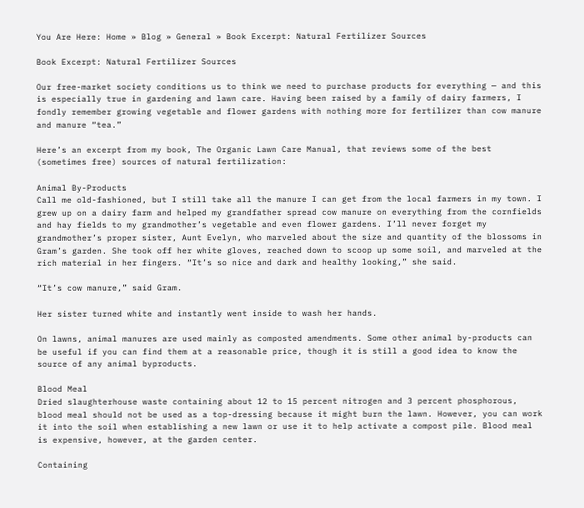You Are Here: Home » Blog » General » Book Excerpt: Natural Fertilizer Sources

Book Excerpt: Natural Fertilizer Sources

Our free-market society conditions us to think we need to purchase products for everything — and this is especially true in gardening and lawn care. Having been raised by a family of dairy farmers, I fondly remember growing vegetable and flower gardens with nothing more for fertilizer than cow manure and manure “tea.”

Here’s an excerpt from my book, The Organic Lawn Care Manual, that reviews some of the best (sometimes free) sources of natural fertilization:

Animal By-Products
Call me old-fashioned, but I still take all the manure I can get from the local farmers in my town. I grew up on a dairy farm and helped my grandfather spread cow manure on everything from the cornfields and hay fields to my grandmother’s vegetable and even flower gardens. I’ll never forget my grandmother’s proper sister, Aunt Evelyn, who marveled about the size and quantity of the blossoms in Gram’s garden. She took off her white gloves, reached down to scoop up some soil, and marveled at the rich material in her fingers. “It’s so nice and dark and healthy looking,” she said.

“It’s cow manure,” said Gram.

Her sister turned white and instantly went inside to wash her hands.

On lawns, animal manures are used mainly as composted amendments. Some other animal by-products can be useful if you can find them at a reasonable price, though it is still a good idea to know the source of any animal byproducts.

Blood Meal
Dried slaughterhouse waste containing about 12 to 15 percent nitrogen and 3 percent phosphorous, blood meal should not be used as a top-dressing because it might burn the lawn. However, you can work it into the soil when establishing a new lawn or use it to help activate a compost pile. Blood meal is expensive, however, at the garden center.

Containing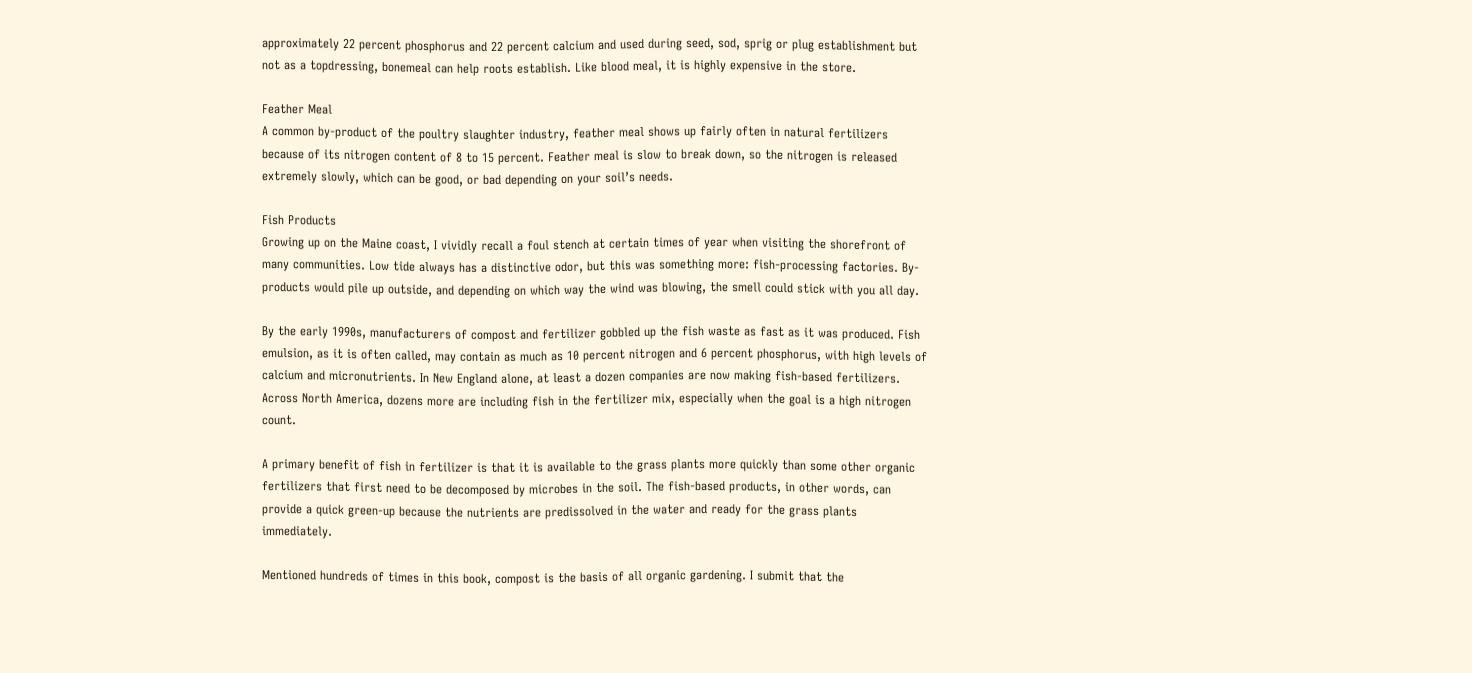approximately 22 percent phosphorus and 22 percent calcium and used during seed, sod, sprig or plug establishment but not as a topdressing, bonemeal can help roots establish. Like blood meal, it is highly expensive in the store.

Feather Meal
A common by-product of the poultry slaughter industry, feather meal shows up fairly often in natural fertilizers because of its nitrogen content of 8 to 15 percent. Feather meal is slow to break down, so the nitrogen is released extremely slowly, which can be good, or bad depending on your soil’s needs.

Fish Products
Growing up on the Maine coast, I vividly recall a foul stench at certain times of year when visiting the shorefront of many communities. Low tide always has a distinctive odor, but this was something more: fish-processing factories. By-products would pile up outside, and depending on which way the wind was blowing, the smell could stick with you all day.

By the early 1990s, manufacturers of compost and fertilizer gobbled up the fish waste as fast as it was produced. Fish emulsion, as it is often called, may contain as much as 10 percent nitrogen and 6 percent phosphorus, with high levels of calcium and micronutrients. In New England alone, at least a dozen companies are now making fish-based fertilizers. Across North America, dozens more are including fish in the fertilizer mix, especially when the goal is a high nitrogen count.

A primary benefit of fish in fertilizer is that it is available to the grass plants more quickly than some other organic fertilizers that first need to be decomposed by microbes in the soil. The fish-based products, in other words, can provide a quick green-up because the nutrients are predissolved in the water and ready for the grass plants immediately.

Mentioned hundreds of times in this book, compost is the basis of all organic gardening. I submit that the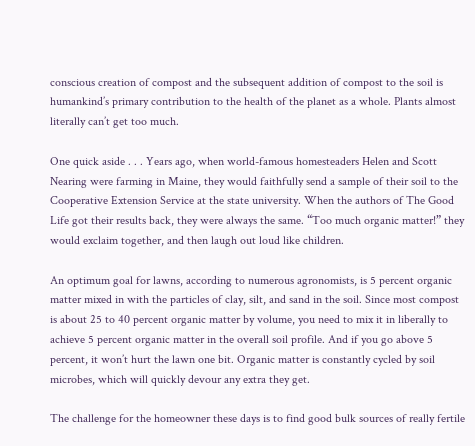conscious creation of compost and the subsequent addition of compost to the soil is humankind’s primary contribution to the health of the planet as a whole. Plants almost literally can’t get too much.

One quick aside . . . Years ago, when world-famous homesteaders Helen and Scott Nearing were farming in Maine, they would faithfully send a sample of their soil to the Cooperative Extension Service at the state university. When the authors of The Good Life got their results back, they were always the same. “Too much organic matter!” they would exclaim together, and then laugh out loud like children.

An optimum goal for lawns, according to numerous agronomists, is 5 percent organic matter mixed in with the particles of clay, silt, and sand in the soil. Since most compost is about 25 to 40 percent organic matter by volume, you need to mix it in liberally to achieve 5 percent organic matter in the overall soil profile. And if you go above 5 percent, it won’t hurt the lawn one bit. Organic matter is constantly cycled by soil microbes, which will quickly devour any extra they get.

The challenge for the homeowner these days is to find good bulk sources of really fertile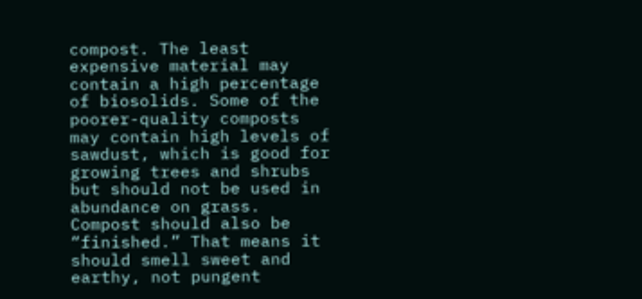compost. The least expensive material may contain a high percentage of biosolids. Some of the poorer-quality composts may contain high levels of sawdust, which is good for growing trees and shrubs but should not be used in abundance on grass. Compost should also be “finished.” That means it should smell sweet and earthy, not pungent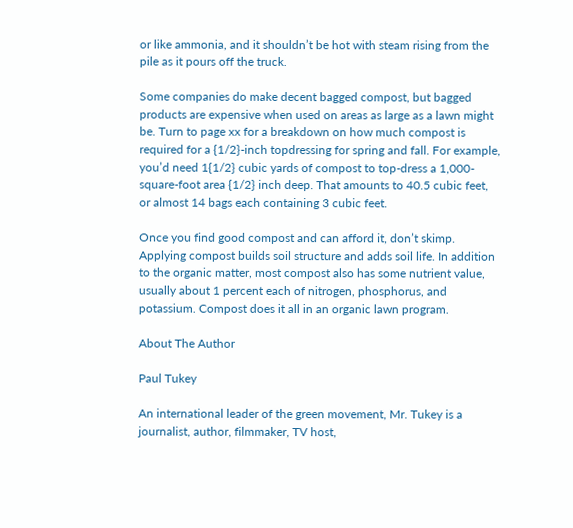or like ammonia, and it shouldn’t be hot with steam rising from the pile as it pours off the truck.

Some companies do make decent bagged compost, but bagged products are expensive when used on areas as large as a lawn might be. Turn to page xx for a breakdown on how much compost is required for a {1/2}-inch topdressing for spring and fall. For example, you’d need 1{1/2} cubic yards of compost to top-dress a 1,000-square-foot area {1/2} inch deep. That amounts to 40.5 cubic feet, or almost 14 bags each containing 3 cubic feet.

Once you find good compost and can afford it, don’t skimp. Applying compost builds soil structure and adds soil life. In addition to the organic matter, most compost also has some nutrient value, usually about 1 percent each of nitrogen, phosphorus, and potassium. Compost does it all in an organic lawn program.

About The Author

Paul Tukey

An international leader of the green movement, Mr. Tukey is a journalist, author, filmmaker, TV host,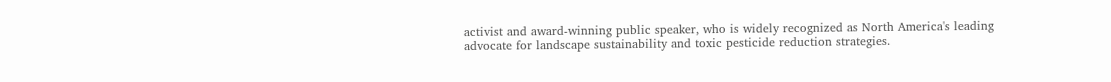activist and award-winning public speaker, who is widely recognized as North America's leading advocate for landscape sustainability and toxic pesticide reduction strategies.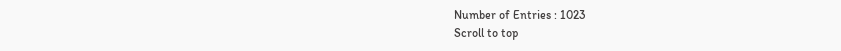Number of Entries : 1023
Scroll to top